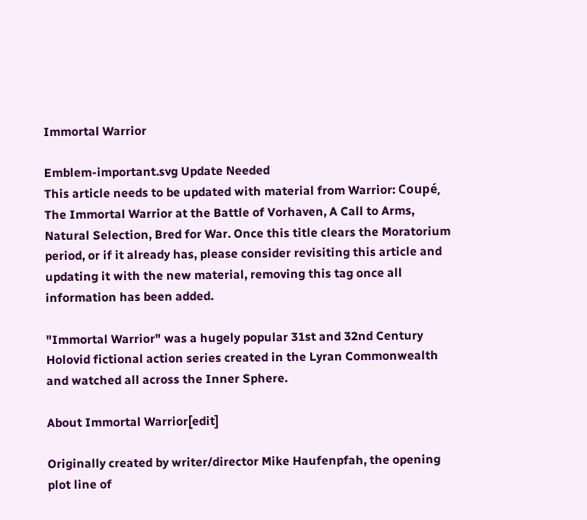Immortal Warrior

Emblem-important.svg Update Needed
This article needs to be updated with material from Warrior: Coupé, The Immortal Warrior at the Battle of Vorhaven, A Call to Arms, Natural Selection, Bred for War. Once this title clears the Moratorium period, or if it already has, please consider revisiting this article and updating it with the new material, removing this tag once all information has been added.

"Immortal Warrior" was a hugely popular 31st and 32nd Century Holovid fictional action series created in the Lyran Commonwealth and watched all across the Inner Sphere.

About Immortal Warrior[edit]

Originally created by writer/director Mike Haufenpfah, the opening plot line of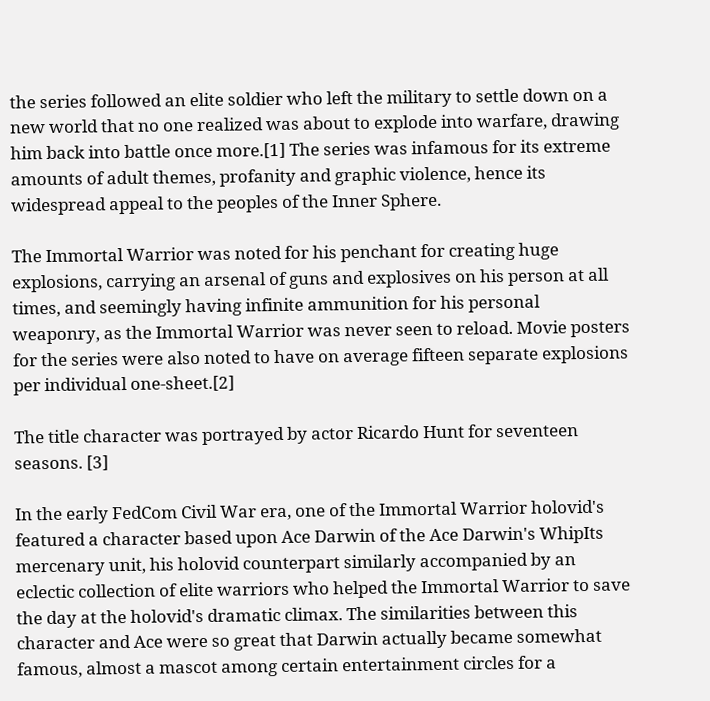the series followed an elite soldier who left the military to settle down on a new world that no one realized was about to explode into warfare, drawing him back into battle once more.[1] The series was infamous for its extreme amounts of adult themes, profanity and graphic violence, hence its widespread appeal to the peoples of the Inner Sphere.

The Immortal Warrior was noted for his penchant for creating huge explosions, carrying an arsenal of guns and explosives on his person at all times, and seemingly having infinite ammunition for his personal weaponry, as the Immortal Warrior was never seen to reload. Movie posters for the series were also noted to have on average fifteen separate explosions per individual one-sheet.[2]

The title character was portrayed by actor Ricardo Hunt for seventeen seasons. [3]

In the early FedCom Civil War era, one of the Immortal Warrior holovid's featured a character based upon Ace Darwin of the Ace Darwin's WhipIts mercenary unit, his holovid counterpart similarly accompanied by an eclectic collection of elite warriors who helped the Immortal Warrior to save the day at the holovid's dramatic climax. The similarities between this character and Ace were so great that Darwin actually became somewhat famous, almost a mascot among certain entertainment circles for a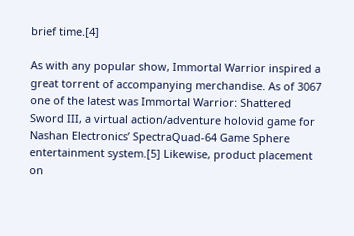brief time.[4]

As with any popular show, Immortal Warrior inspired a great torrent of accompanying merchandise. As of 3067 one of the latest was Immortal Warrior: Shattered Sword III, a virtual action/adventure holovid game for Nashan Electronics’ SpectraQuad-64 Game Sphere entertainment system.[5] Likewise, product placement on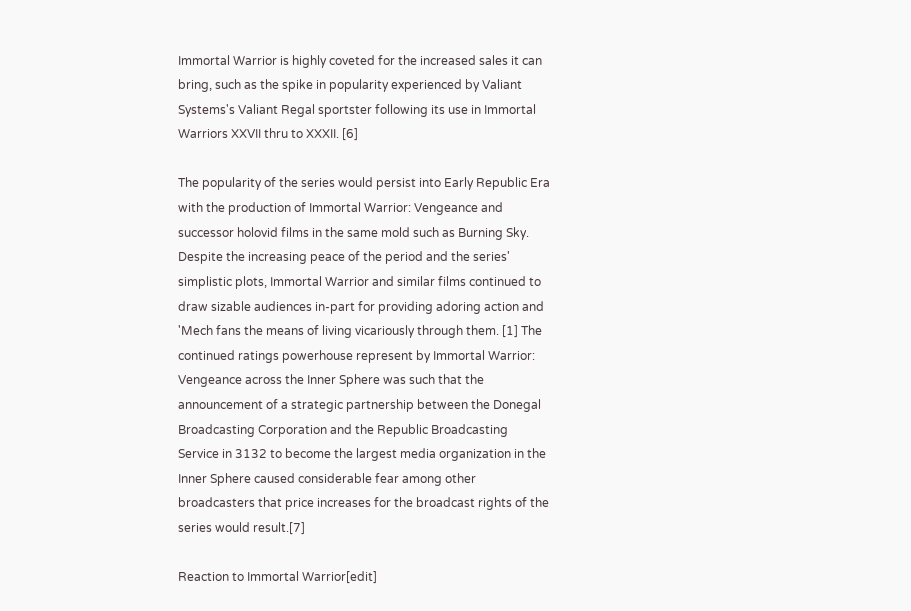Immortal Warrior is highly coveted for the increased sales it can bring, such as the spike in popularity experienced by Valiant Systems's Valiant Regal sportster following its use in Immortal Warriors XXVII thru to XXXII. [6]

The popularity of the series would persist into Early Republic Era with the production of Immortal Warrior: Vengeance and successor holovid films in the same mold such as Burning Sky. Despite the increasing peace of the period and the series' simplistic plots, Immortal Warrior and similar films continued to draw sizable audiences in-part for providing adoring action and 'Mech fans the means of living vicariously through them. [1] The continued ratings powerhouse represent by Immortal Warrior: Vengeance across the Inner Sphere was such that the announcement of a strategic partnership between the Donegal Broadcasting Corporation and the Republic Broadcasting Service in 3132 to become the largest media organization in the Inner Sphere caused considerable fear among other broadcasters that price increases for the broadcast rights of the series would result.[7]

Reaction to Immortal Warrior[edit]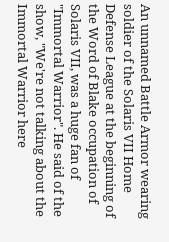An unnamed Battle Armor wearing soldier of the Solaris VII Home Defense League at the beginning of the Word of Blake occupation of Solaris VII, was a huge fan of "Immortal Warrior". He said of the show, "We're not talking about the Immortal Warrior here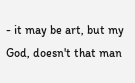- it may be art, but my God, doesn't that man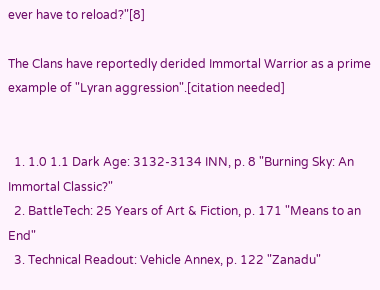ever have to reload?"[8]

The Clans have reportedly derided Immortal Warrior as a prime example of "Lyran aggression".[citation needed]


  1. 1.0 1.1 Dark Age: 3132-3134 INN, p. 8 "Burning Sky: An Immortal Classic?"
  2. BattleTech: 25 Years of Art & Fiction, p. 171 "Means to an End"
  3. Technical Readout: Vehicle Annex, p. 122 "Zanadu"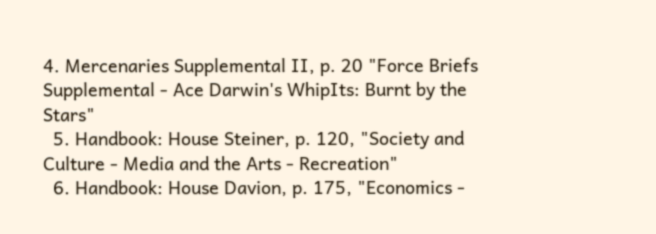4. Mercenaries Supplemental II, p. 20 "Force Briefs Supplemental - Ace Darwin's WhipIts: Burnt by the Stars"
  5. Handbook: House Steiner, p. 120, "Society and Culture - Media and the Arts - Recreation"
  6. Handbook: House Davion, p. 175, "Economics -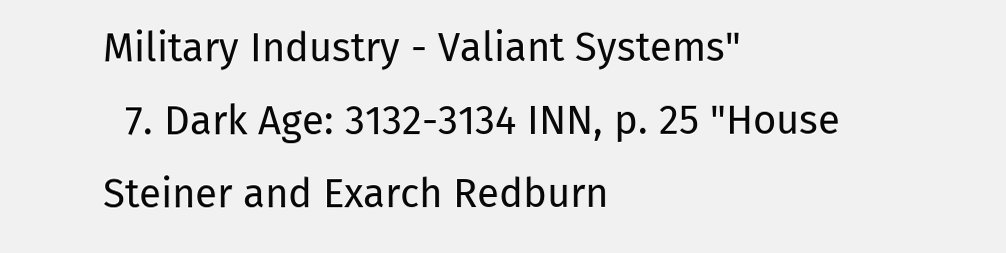Military Industry - Valiant Systems"
  7. Dark Age: 3132-3134 INN, p. 25 "House Steiner and Exarch Redburn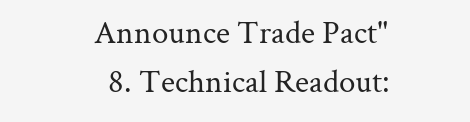Announce Trade Pact"
  8. Technical Readout: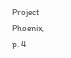Project Phoenix, p. 4